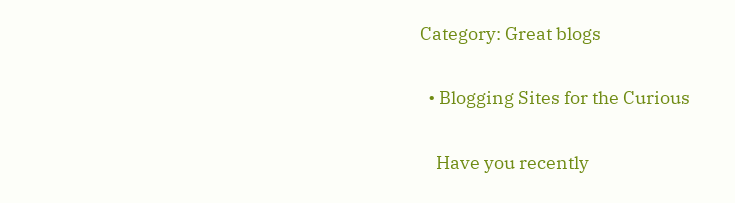Category: Great blogs

  • Blogging Sites for the Curious

    Have you recently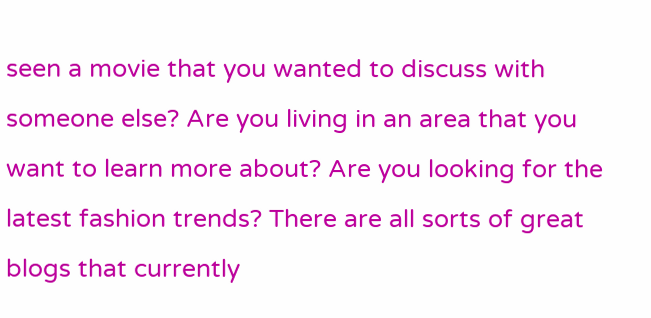seen a movie that you wanted to discuss with someone else? Are you living in an area that you want to learn more about? Are you looking for the latest fashion trends? There are all sorts of great blogs that currently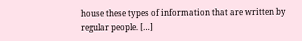house these types of information that are written by regular people. […]